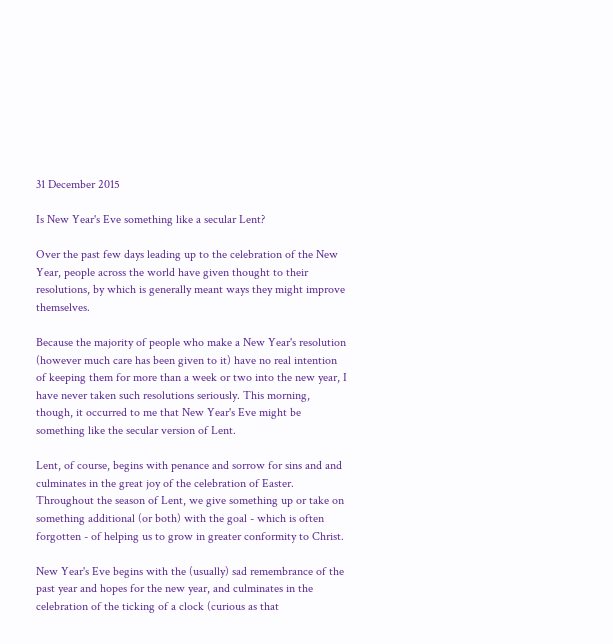31 December 2015

Is New Year's Eve something like a secular Lent?

Over the past few days leading up to the celebration of the New Year, people across the world have given thought to their resolutions, by which is generally meant ways they might improve themselves.

Because the majority of people who make a New Year's resolution (however much care has been given to it) have no real intention of keeping them for more than a week or two into the new year, I have never taken such resolutions seriously. This morning, though, it occurred to me that New Year's Eve might be something like the secular version of Lent.

Lent, of course, begins with penance and sorrow for sins and and culminates in the great joy of the celebration of Easter. Throughout the season of Lent, we give something up or take on something additional (or both) with the goal - which is often forgotten - of helping us to grow in greater conformity to Christ.

New Year's Eve begins with the (usually) sad remembrance of the past year and hopes for the new year, and culminates in the celebration of the ticking of a clock (curious as that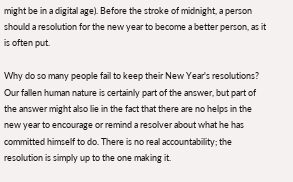might be in a digital age). Before the stroke of midnight, a person should a resolution for the new year to become a better person, as it is often put.

Why do so many people fail to keep their New Year's resolutions? Our fallen human nature is certainly part of the answer, but part of the answer might also lie in the fact that there are no helps in the new year to encourage or remind a resolver about what he has committed himself to do. There is no real accountability; the resolution is simply up to the one making it.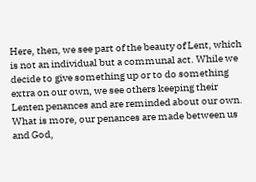Here, then, we see part of the beauty of Lent, which is not an individual but a communal act. While we decide to give something up or to do something extra on our own, we see others keeping their Lenten penances and are reminded about our own. What is more, our penances are made between us and God,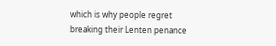which is why people regret breaking their Lenten penance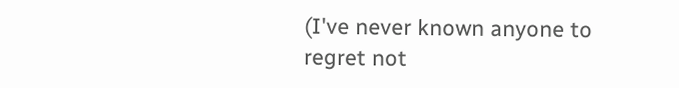(I've never known anyone to regret not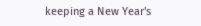keeping a New Year's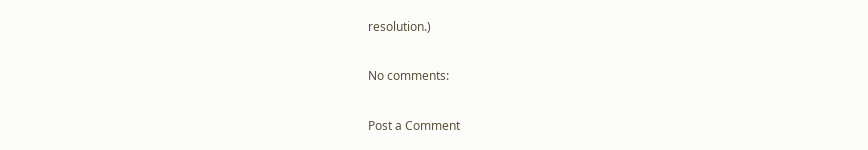resolution.)

No comments:

Post a Comment